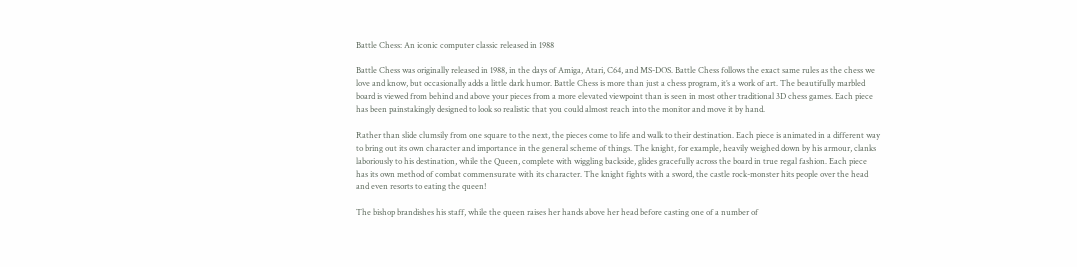Battle Chess: An iconic computer classic released in 1988

Battle Chess was originally released in 1988, in the days of Amiga, Atari, C64, and MS-DOS. Battle Chess follows the exact same rules as the chess we love and know, but occasionally adds a little dark humor. Battle Chess is more than just a chess program, it’s a work of art. The beautifully marbled board is viewed from behind and above your pieces from a more elevated viewpoint than is seen in most other traditional 3D chess games. Each piece has been painstakingly designed to look so realistic that you could almost reach into the monitor and move it by hand.

Rather than slide clumsily from one square to the next, the pieces come to life and walk to their destination. Each piece is animated in a different way to bring out its own character and importance in the general scheme of things. The knight, for example, heavily weighed down by his armour, clanks laboriously to his destination, while the Queen, complete with wiggling backside, glides gracefully across the board in true regal fashion. Each piece has its own method of combat commensurate with its character. The knight fights with a sword, the castle rock-monster hits people over the head and even resorts to eating the queen!

The bishop brandishes his staff, while the queen raises her hands above her head before casting one of a number of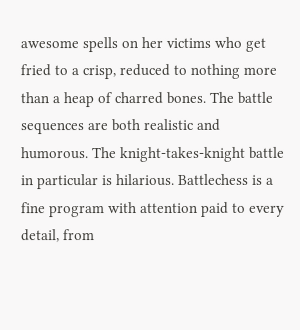awesome spells on her victims who get fried to a crisp, reduced to nothing more than a heap of charred bones. The battle sequences are both realistic and humorous. The knight-takes-knight battle in particular is hilarious. Battlechess is a fine program with attention paid to every detail, from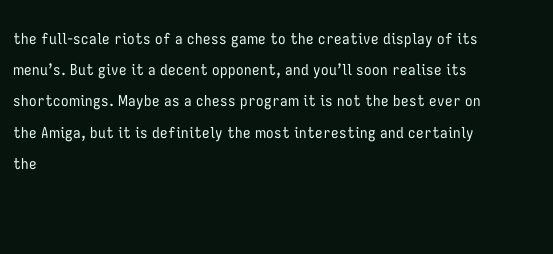the full-scale riots of a chess game to the creative display of its menu’s. But give it a decent opponent, and you’ll soon realise its shortcomings. Maybe as a chess program it is not the best ever on the Amiga, but it is definitely the most interesting and certainly the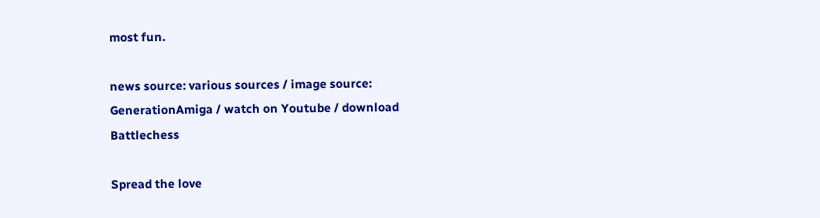most fun.

news source: various sources / image source: GenerationAmiga / watch on Youtube / download Battlechess

Spread the love